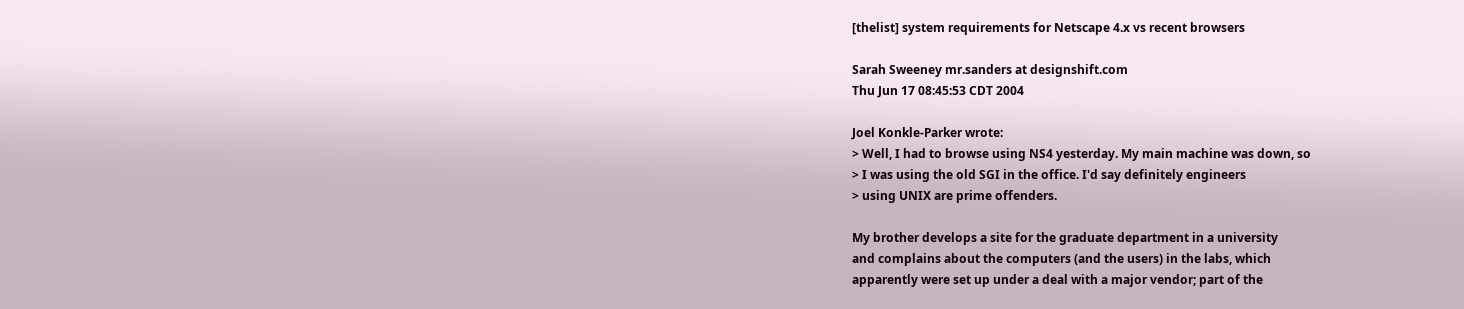[thelist] system requirements for Netscape 4.x vs recent browsers

Sarah Sweeney mr.sanders at designshift.com
Thu Jun 17 08:45:53 CDT 2004

Joel Konkle-Parker wrote:
> Well, I had to browse using NS4 yesterday. My main machine was down, so
> I was using the old SGI in the office. I'd say definitely engineers
> using UNIX are prime offenders.

My brother develops a site for the graduate department in a university
and complains about the computers (and the users) in the labs, which
apparently were set up under a deal with a major vendor; part of the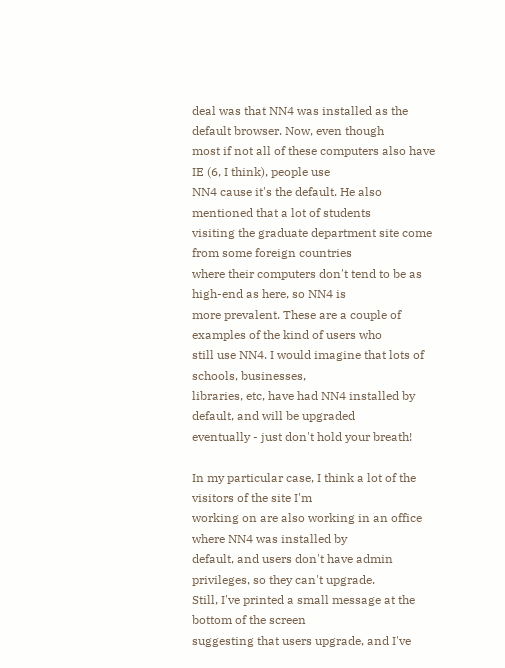deal was that NN4 was installed as the default browser. Now, even though
most if not all of these computers also have IE (6, I think), people use
NN4 cause it's the default. He also mentioned that a lot of students
visiting the graduate department site come from some foreign countries
where their computers don't tend to be as high-end as here, so NN4 is
more prevalent. These are a couple of examples of the kind of users who
still use NN4. I would imagine that lots of schools, businesses,
libraries, etc, have had NN4 installed by default, and will be upgraded
eventually - just don't hold your breath!

In my particular case, I think a lot of the visitors of the site I'm
working on are also working in an office where NN4 was installed by
default, and users don't have admin privileges, so they can't upgrade.
Still, I've printed a small message at the bottom of the screen
suggesting that users upgrade, and I've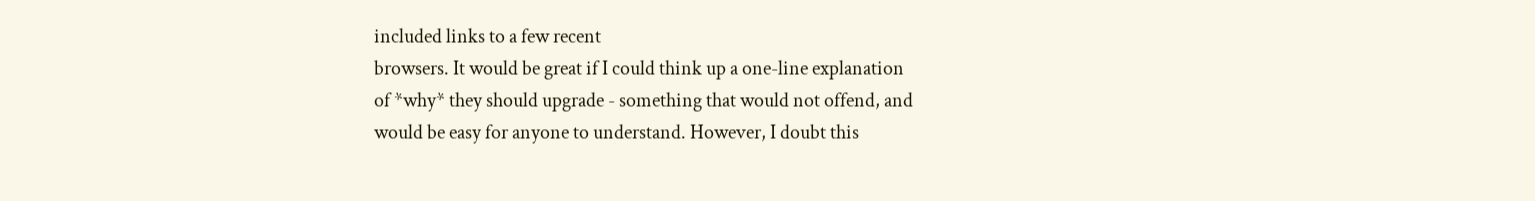included links to a few recent
browsers. It would be great if I could think up a one-line explanation
of *why* they should upgrade - something that would not offend, and
would be easy for anyone to understand. However, I doubt this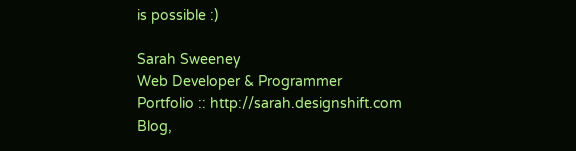is possible :)

Sarah Sweeney
Web Developer & Programmer
Portfolio :: http://sarah.designshift.com
Blog,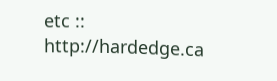etc :: http://hardedge.ca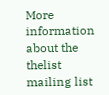More information about the thelist mailing list